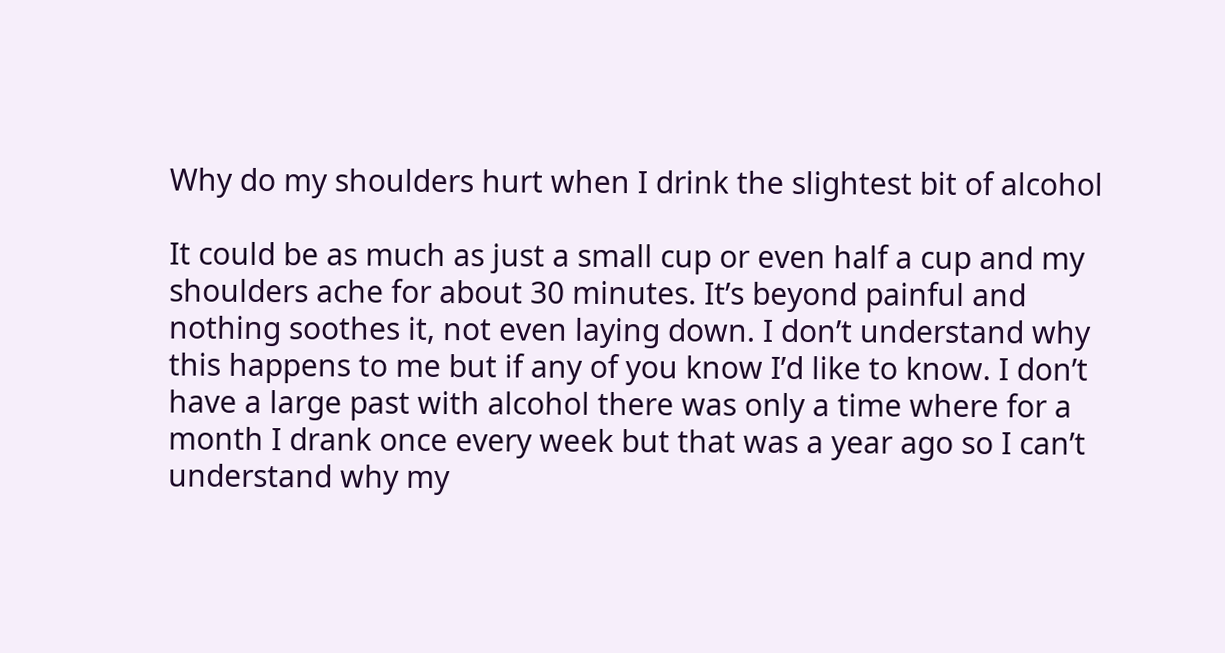Why do my shoulders hurt when I drink the slightest bit of alcohol

It could be as much as just a small cup or even half a cup and my shoulders ache for about 30 minutes. It’s beyond painful and nothing soothes it, not even laying down. I don’t understand why this happens to me but if any of you know I’d like to know. I don’t have a large past with alcohol there was only a time where for a month I drank once every week but that was a year ago so I can’t understand why my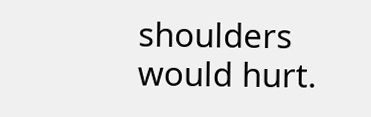shoulders would hurt.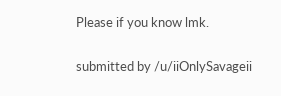Please if you know lmk.

submitted by /u/iiOnlySavageii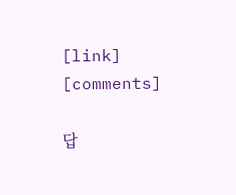[link] [comments]

답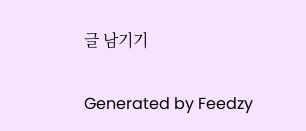글 남기기

Generated by Feedzy